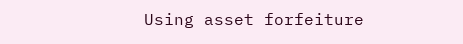Using asset forfeiture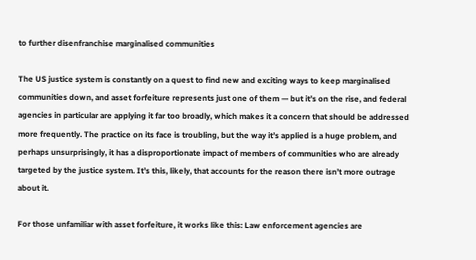to further disenfranchise marginalised communities

The US justice system is constantly on a quest to find new and exciting ways to keep marginalised communities down, and asset forfeiture represents just one of them — but it’s on the rise, and federal agencies in particular are applying it far too broadly, which makes it a concern that should be addressed more frequently. The practice on its face is troubling, but the way it’s applied is a huge problem, and perhaps unsurprisingly, it has a disproportionate impact of members of communities who are already targeted by the justice system. It’s this, likely, that accounts for the reason there isn’t more outrage about it.

For those unfamiliar with asset forfeiture, it works like this: Law enforcement agencies are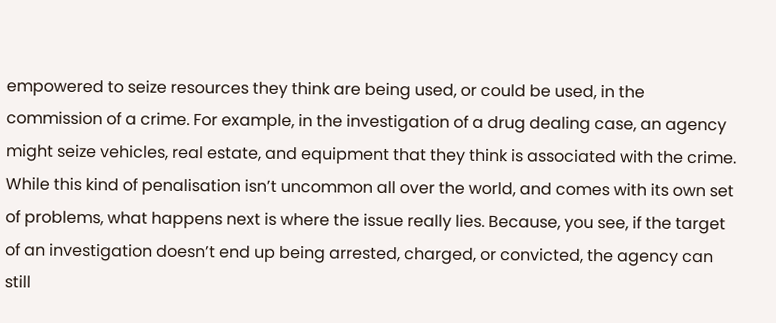empowered to seize resources they think are being used, or could be used, in the commission of a crime. For example, in the investigation of a drug dealing case, an agency might seize vehicles, real estate, and equipment that they think is associated with the crime. While this kind of penalisation isn’t uncommon all over the world, and comes with its own set of problems, what happens next is where the issue really lies. Because, you see, if the target of an investigation doesn’t end up being arrested, charged, or convicted, the agency can still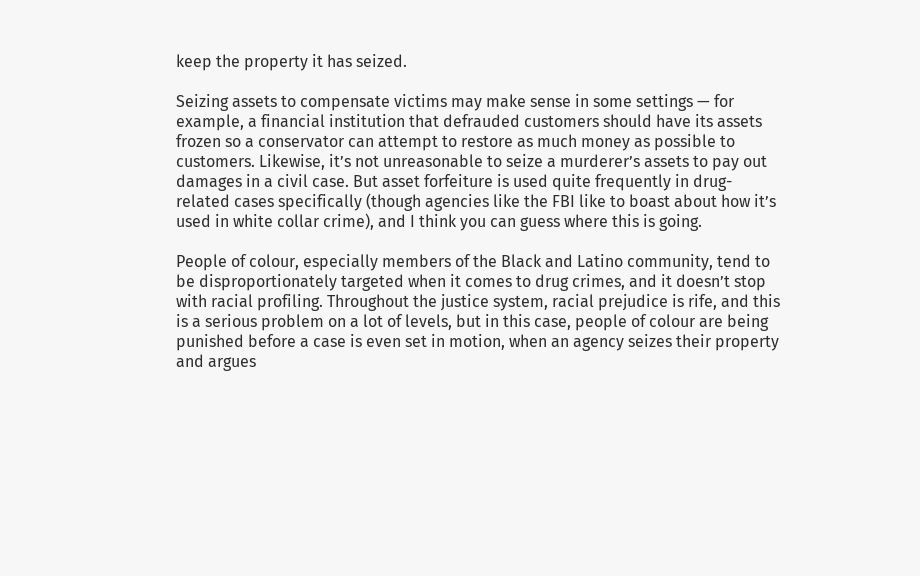keep the property it has seized.

Seizing assets to compensate victims may make sense in some settings — for example, a financial institution that defrauded customers should have its assets frozen so a conservator can attempt to restore as much money as possible to customers. Likewise, it’s not unreasonable to seize a murderer’s assets to pay out damages in a civil case. But asset forfeiture is used quite frequently in drug-related cases specifically (though agencies like the FBI like to boast about how it’s used in white collar crime), and I think you can guess where this is going.

People of colour, especially members of the Black and Latino community, tend to be disproportionately targeted when it comes to drug crimes, and it doesn’t stop with racial profiling. Throughout the justice system, racial prejudice is rife, and this is a serious problem on a lot of levels, but in this case, people of colour are being punished before a case is even set in motion, when an agency seizes their property and argues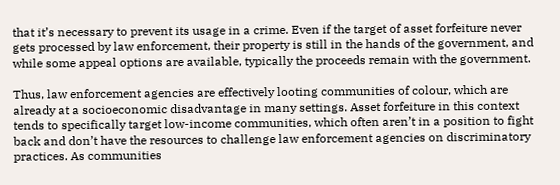that it’s necessary to prevent its usage in a crime. Even if the target of asset forfeiture never gets processed by law enforcement, their property is still in the hands of the government, and while some appeal options are available, typically the proceeds remain with the government.

Thus, law enforcement agencies are effectively looting communities of colour, which are already at a socioeconomic disadvantage in many settings. Asset forfeiture in this context tends to specifically target low-income communities, which often aren’t in a position to fight back and don’t have the resources to challenge law enforcement agencies on discriminatory practices. As communities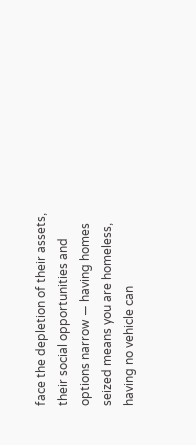face the depletion of their assets, their social opportunities and options narrow — having homes seized means you are homeless, having no vehicle can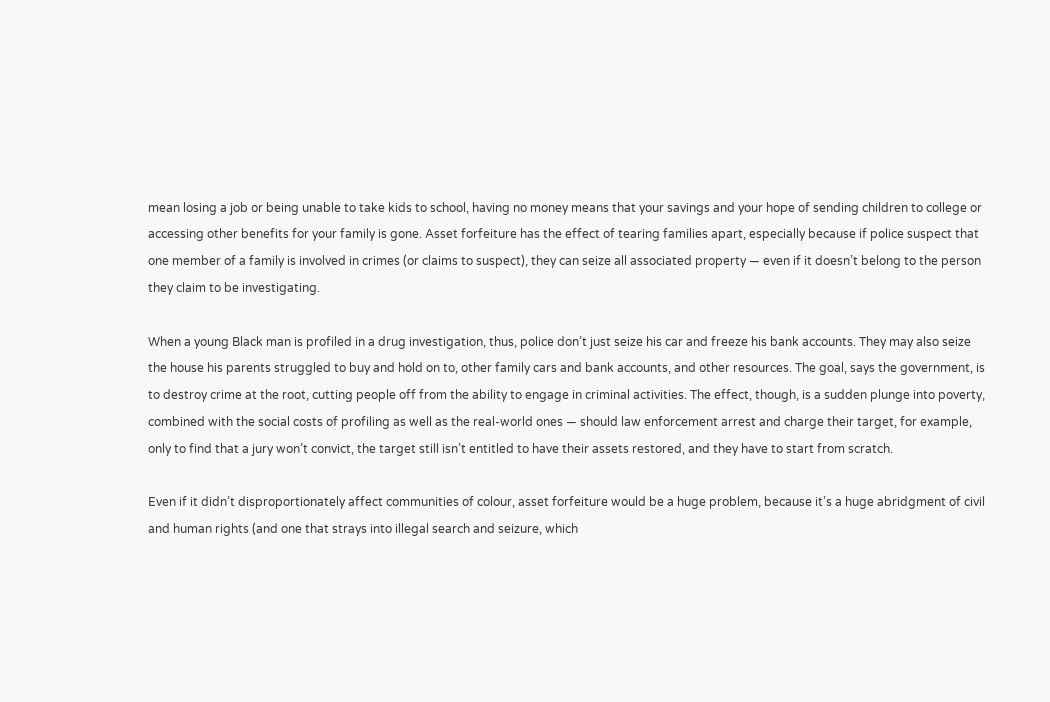mean losing a job or being unable to take kids to school, having no money means that your savings and your hope of sending children to college or accessing other benefits for your family is gone. Asset forfeiture has the effect of tearing families apart, especially because if police suspect that one member of a family is involved in crimes (or claims to suspect), they can seize all associated property — even if it doesn’t belong to the person they claim to be investigating.

When a young Black man is profiled in a drug investigation, thus, police don’t just seize his car and freeze his bank accounts. They may also seize the house his parents struggled to buy and hold on to, other family cars and bank accounts, and other resources. The goal, says the government, is to destroy crime at the root, cutting people off from the ability to engage in criminal activities. The effect, though, is a sudden plunge into poverty, combined with the social costs of profiling as well as the real-world ones — should law enforcement arrest and charge their target, for example, only to find that a jury won’t convict, the target still isn’t entitled to have their assets restored, and they have to start from scratch.

Even if it didn’t disproportionately affect communities of colour, asset forfeiture would be a huge problem, because it’s a huge abridgment of civil and human rights (and one that strays into illegal search and seizure, which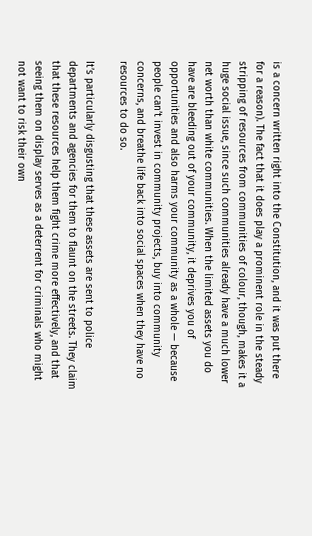is a concern written right into the Constitution, and it was put there for a reason). The fact that it does play a prominent role in the steady stripping of resources from communities of colour, though, makes it a huge social issue, since such communities already have a much lower net worth than white communities. When the limited assets you do have are bleeding out of your community, it deprives you of opportunities and also harms your community as a whole — because people can’t invest in community projects, buy into community concerns, and breathe life back into social spaces when they have no resources to do so.

It’s particularly disgusting that these assets are sent to police departments and agencies for them to flaunt on the streets. They claim that these resources help them fight crime more effectively, and that seeing them on display serves as a deterrent for criminals who might not want to risk their own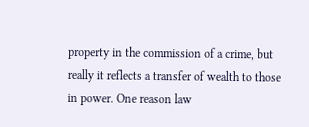property in the commission of a crime, but really it reflects a transfer of wealth to those in power. One reason law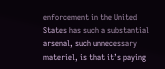enforcement in the United States has such a substantial arsenal, such unnecessary materiel, is that it’s paying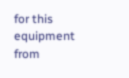for this equipment from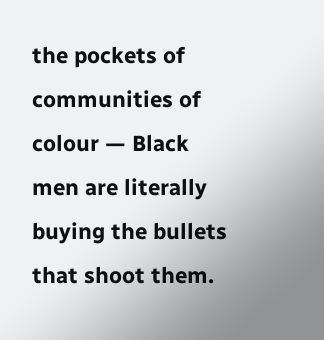the pockets of communities of colour — Black men are literally buying the bullets that shoot them.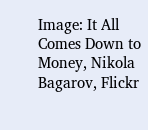Image: It All Comes Down to Money, Nikola Bagarov, Flickr